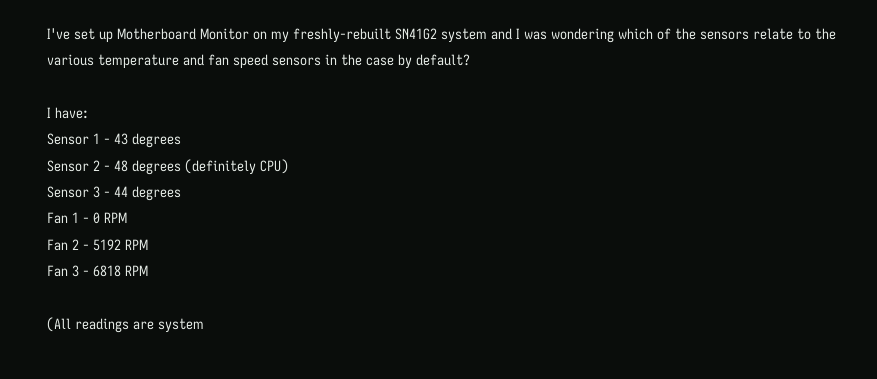I've set up Motherboard Monitor on my freshly-rebuilt SN41G2 system and I was wondering which of the sensors relate to the various temperature and fan speed sensors in the case by default?

I have:
Sensor 1 - 43 degrees
Sensor 2 - 48 degrees (definitely CPU)
Sensor 3 - 44 degrees
Fan 1 - 0 RPM
Fan 2 - 5192 RPM
Fan 3 - 6818 RPM

(All readings are system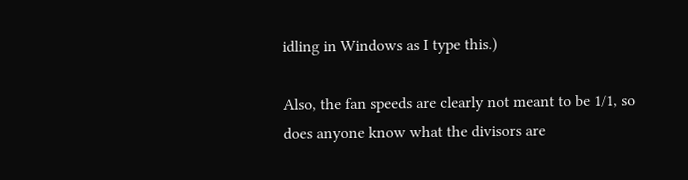idling in Windows as I type this.)

Also, the fan speeds are clearly not meant to be 1/1, so does anyone know what the divisors are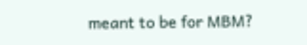meant to be for MBM?